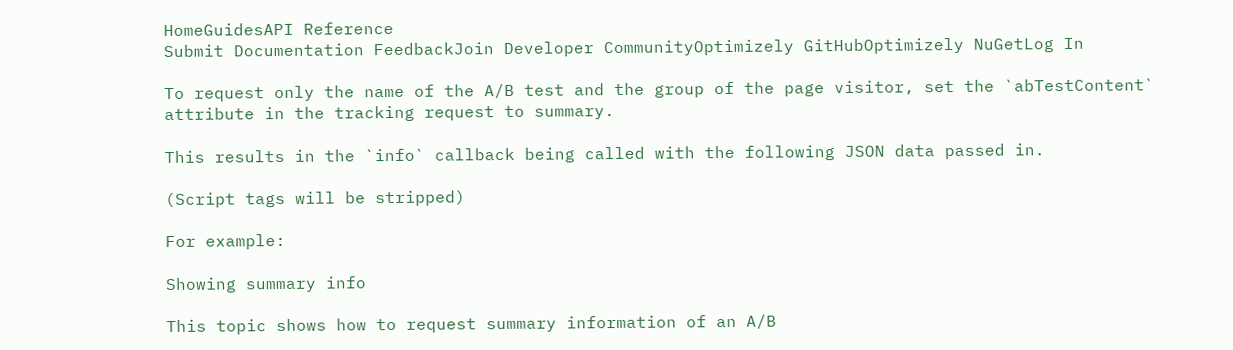HomeGuidesAPI Reference
Submit Documentation FeedbackJoin Developer CommunityOptimizely GitHubOptimizely NuGetLog In

To request only the name of the A/B test and the group of the page visitor, set the `abTestContent` attribute in the tracking request to summary.

This results in the `info` callback being called with the following JSON data passed in.

(Script tags will be stripped)

For example:

Showing summary info

This topic shows how to request summary information of an A/B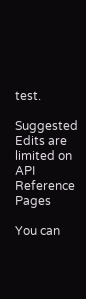test.

Suggested Edits are limited on API Reference Pages

You can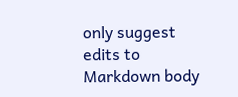only suggest edits to Markdown body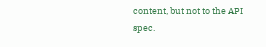content, but not to the API spec.